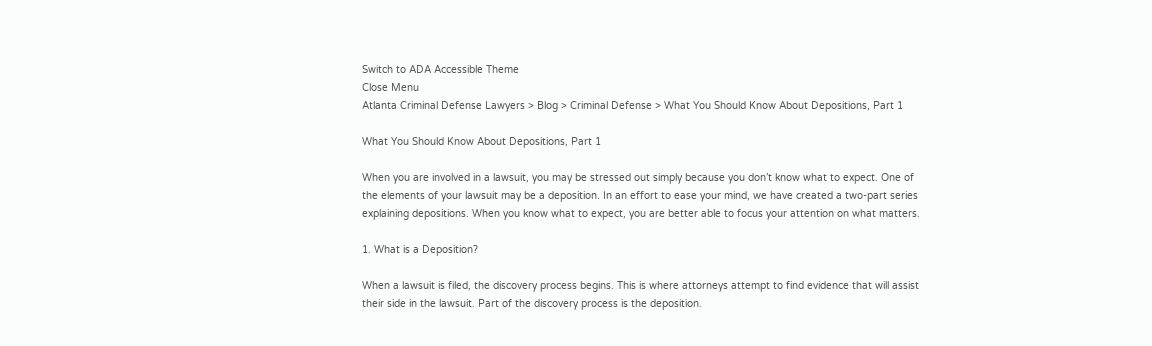Switch to ADA Accessible Theme
Close Menu
Atlanta Criminal Defense Lawyers > Blog > Criminal Defense > What You Should Know About Depositions, Part 1

What You Should Know About Depositions, Part 1

When you are involved in a lawsuit, you may be stressed out simply because you don’t know what to expect. One of the elements of your lawsuit may be a deposition. In an effort to ease your mind, we have created a two-part series explaining depositions. When you know what to expect, you are better able to focus your attention on what matters.

1. What is a Deposition?

When a lawsuit is filed, the discovery process begins. This is where attorneys attempt to find evidence that will assist their side in the lawsuit. Part of the discovery process is the deposition.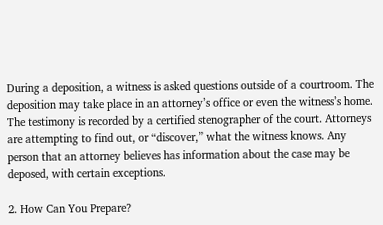During a deposition, a witness is asked questions outside of a courtroom. The deposition may take place in an attorney’s office or even the witness’s home. The testimony is recorded by a certified stenographer of the court. Attorneys are attempting to find out, or “discover,” what the witness knows. Any person that an attorney believes has information about the case may be deposed, with certain exceptions.

2. How Can You Prepare?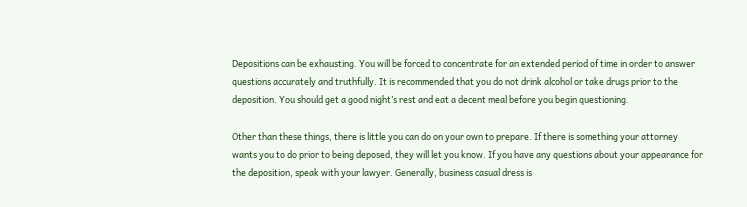Depositions can be exhausting. You will be forced to concentrate for an extended period of time in order to answer questions accurately and truthfully. It is recommended that you do not drink alcohol or take drugs prior to the deposition. You should get a good night’s rest and eat a decent meal before you begin questioning.

Other than these things, there is little you can do on your own to prepare. If there is something your attorney wants you to do prior to being deposed, they will let you know. If you have any questions about your appearance for the deposition, speak with your lawyer. Generally, business casual dress is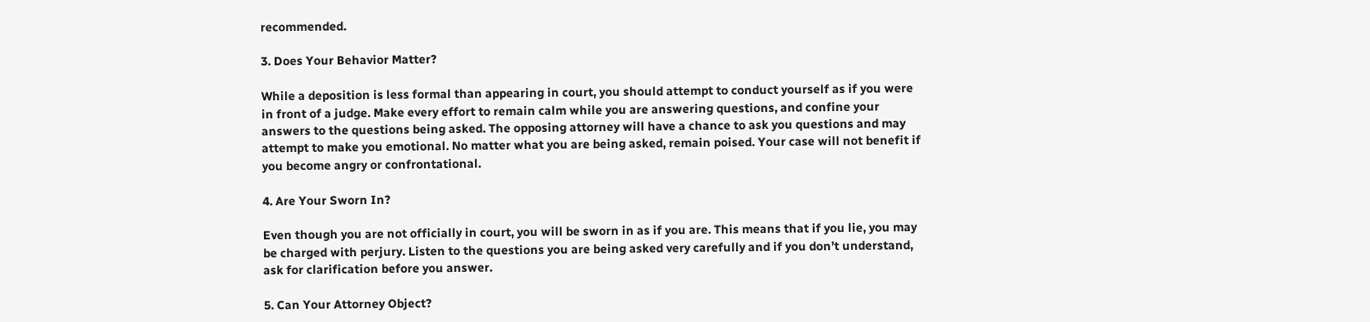recommended.

3. Does Your Behavior Matter?

While a deposition is less formal than appearing in court, you should attempt to conduct yourself as if you were in front of a judge. Make every effort to remain calm while you are answering questions, and confine your answers to the questions being asked. The opposing attorney will have a chance to ask you questions and may attempt to make you emotional. No matter what you are being asked, remain poised. Your case will not benefit if you become angry or confrontational.

4. Are Your Sworn In?

Even though you are not officially in court, you will be sworn in as if you are. This means that if you lie, you may be charged with perjury. Listen to the questions you are being asked very carefully and if you don’t understand, ask for clarification before you answer.

5. Can Your Attorney Object?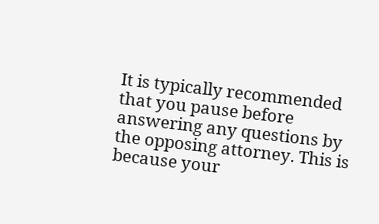It is typically recommended that you pause before answering any questions by the opposing attorney. This is because your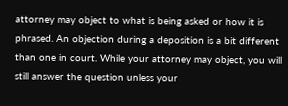attorney may object to what is being asked or how it is phrased. An objection during a deposition is a bit different than one in court. While your attorney may object, you will still answer the question unless your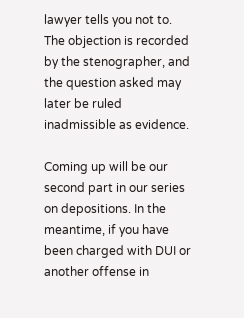lawyer tells you not to. The objection is recorded by the stenographer, and the question asked may later be ruled inadmissible as evidence.

Coming up will be our second part in our series on depositions. In the meantime, if you have been charged with DUI or another offense in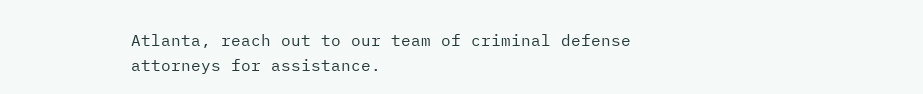Atlanta, reach out to our team of criminal defense attorneys for assistance.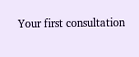Your first consultation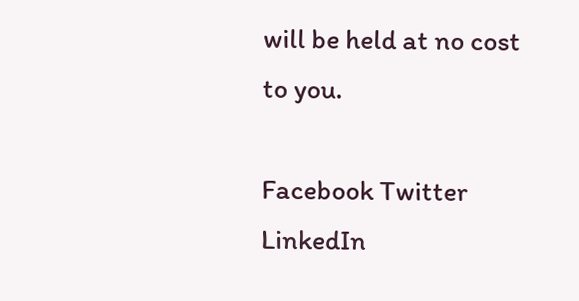will be held at no cost to you.

Facebook Twitter LinkedIn